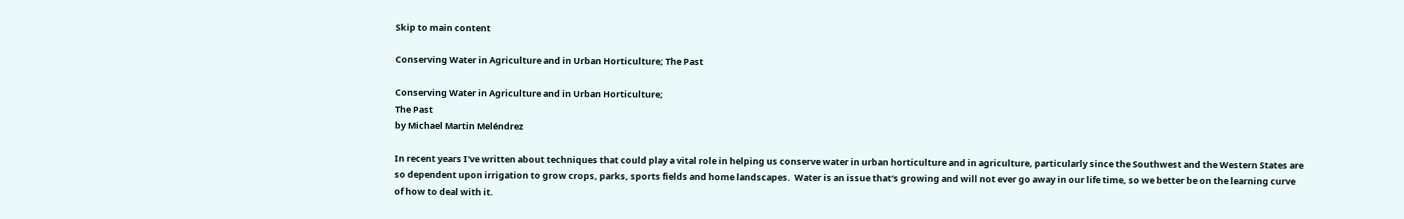Skip to main content

Conserving Water in Agriculture and in Urban Horticulture; The Past

Conserving Water in Agriculture and in Urban Horticulture;
The Past
by Michael Martin Meléndrez

In recent years I've written about techniques that could play a vital role in helping us conserve water in urban horticulture and in agriculture, particularly since the Southwest and the Western States are so dependent upon irrigation to grow crops, parks, sports fields and home landscapes.  Water is an issue that's growing and will not ever go away in our life time, so we better be on the learning curve of how to deal with it.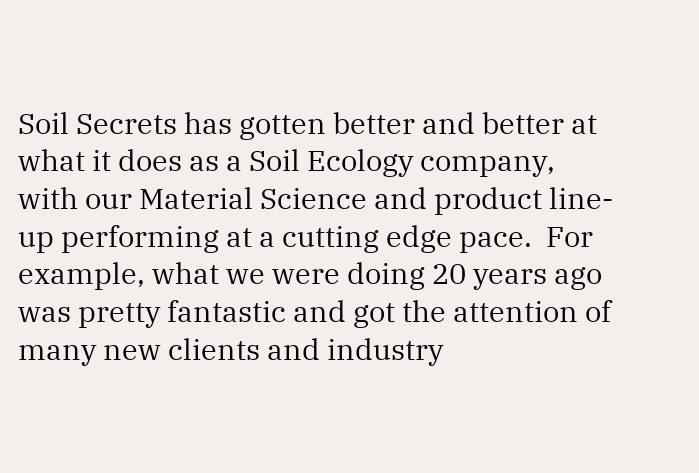Soil Secrets has gotten better and better at what it does as a Soil Ecology company, with our Material Science and product line-up performing at a cutting edge pace.  For example, what we were doing 20 years ago was pretty fantastic and got the attention of many new clients and industry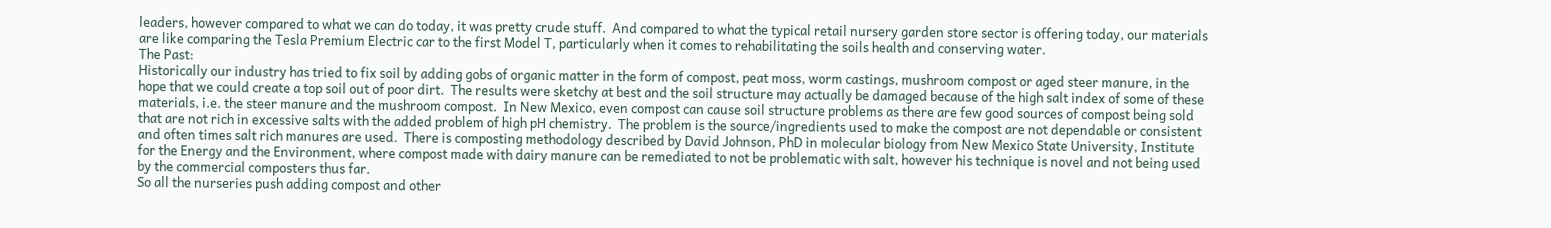leaders, however compared to what we can do today, it was pretty crude stuff.  And compared to what the typical retail nursery garden store sector is offering today, our materials are like comparing the Tesla Premium Electric car to the first Model T, particularly when it comes to rehabilitating the soils health and conserving water.
The Past:
Historically our industry has tried to fix soil by adding gobs of organic matter in the form of compost, peat moss, worm castings, mushroom compost or aged steer manure, in the hope that we could create a top soil out of poor dirt.  The results were sketchy at best and the soil structure may actually be damaged because of the high salt index of some of these materials, i.e. the steer manure and the mushroom compost.  In New Mexico, even compost can cause soil structure problems as there are few good sources of compost being sold that are not rich in excessive salts with the added problem of high pH chemistry.  The problem is the source/ingredients used to make the compost are not dependable or consistent and often times salt rich manures are used.  There is composting methodology described by David Johnson, PhD in molecular biology from New Mexico State University, Institute for the Energy and the Environment, where compost made with dairy manure can be remediated to not be problematic with salt, however his technique is novel and not being used by the commercial composters thus far.
So all the nurseries push adding compost and other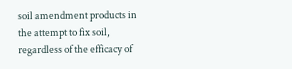soil amendment products in the attempt to fix soil, regardless of the efficacy of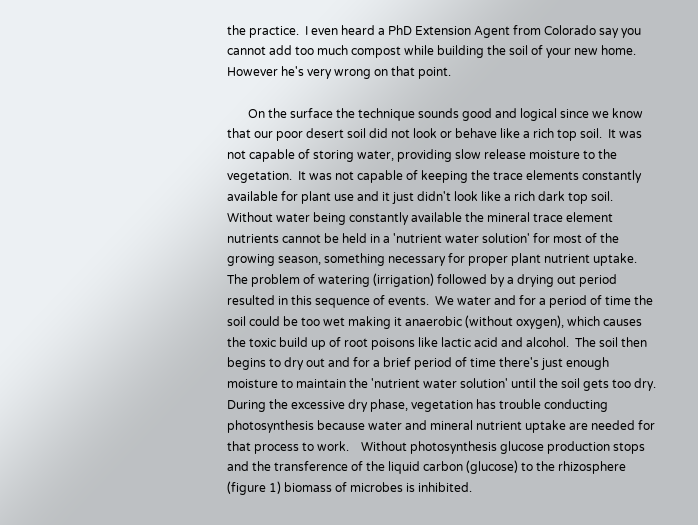the practice.  I even heard a PhD Extension Agent from Colorado say you cannot add too much compost while building the soil of your new home.  However he's very wrong on that point.

       On the surface the technique sounds good and logical since we know that our poor desert soil did not look or behave like a rich top soil.  It was not capable of storing water, providing slow release moisture to the vegetation.  It was not capable of keeping the trace elements constantly available for plant use and it just didn't look like a rich dark top soil.  Without water being constantly available the mineral trace element nutrients cannot be held in a 'nutrient water solution' for most of the growing season, something necessary for proper plant nutrient uptake.  The problem of watering (irrigation) followed by a drying out period resulted in this sequence of events.  We water and for a period of time the soil could be too wet making it anaerobic (without oxygen), which causes the toxic build up of root poisons like lactic acid and alcohol.  The soil then begins to dry out and for a brief period of time there's just enough moisture to maintain the 'nutrient water solution' until the soil gets too dry.  During the excessive dry phase, vegetation has trouble conducting photosynthesis because water and mineral nutrient uptake are needed for that process to work.    Without photosynthesis glucose production stops and the transference of the liquid carbon (glucose) to the rhizosphere (figure 1) biomass of microbes is inhibited.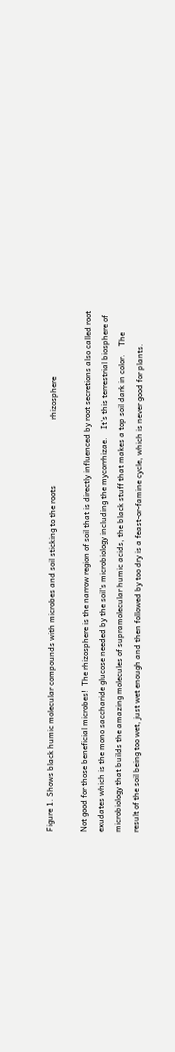Figure 1. Shows black humic molecular compounds with microbes and soil sticking to the roots                                 rhizosphere

Not good for those beneficial microbes!  The rhizosphere is the narrow region of soil that is directly influenced by root secretions also called root exudates which is the mono saccharide glucose needed by the soil's microbiology including the mycorrhizae.    It's this terrestrial biosphere of microbiology that builds the amazing molecules of supramolecular humic acids, the black stuff that makes a top soil dark in color.    The result of the soil being too wet, just wet enough and then followed by too dry is a feast-or-famine cycle, which is never good for plants.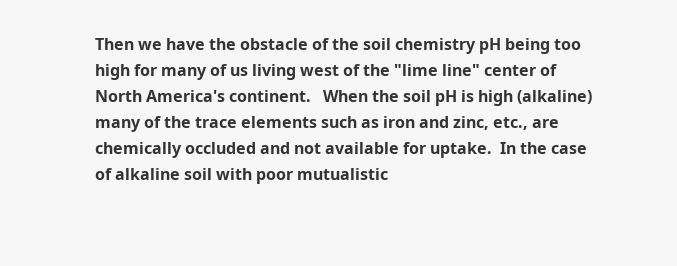Then we have the obstacle of the soil chemistry pH being too high for many of us living west of the "lime line" center of North America's continent.   When the soil pH is high (alkaline) many of the trace elements such as iron and zinc, etc., are chemically occluded and not available for uptake.  In the case of alkaline soil with poor mutualistic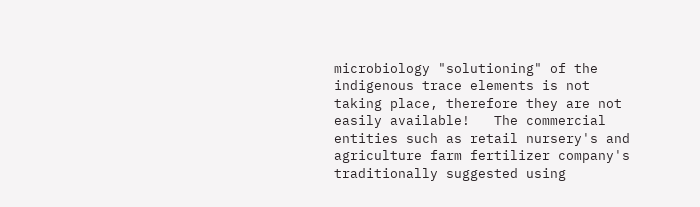microbiology "solutioning" of the indigenous trace elements is not taking place, therefore they are not easily available!   The commercial entities such as retail nursery's and agriculture farm fertilizer company's  traditionally suggested using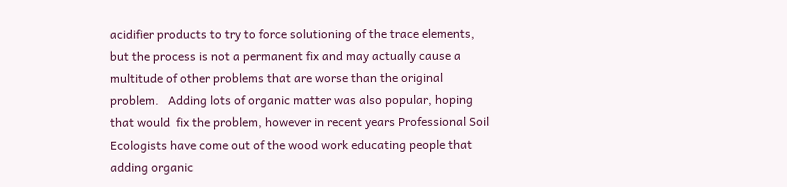acidifier products to try to force solutioning of the trace elements, but the process is not a permanent fix and may actually cause a multitude of other problems that are worse than the original problem.   Adding lots of organic matter was also popular, hoping that would  fix the problem, however in recent years Professional Soil Ecologists have come out of the wood work educating people that adding organic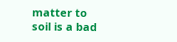matter to soil is a bad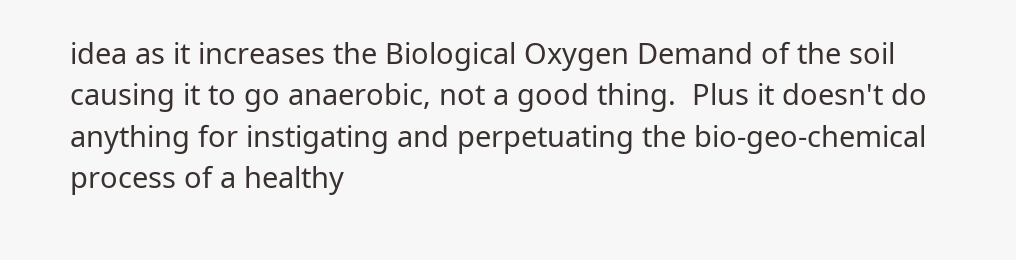idea as it increases the Biological Oxygen Demand of the soil causing it to go anaerobic, not a good thing.  Plus it doesn't do anything for instigating and perpetuating the bio-geo-chemical process of a healthy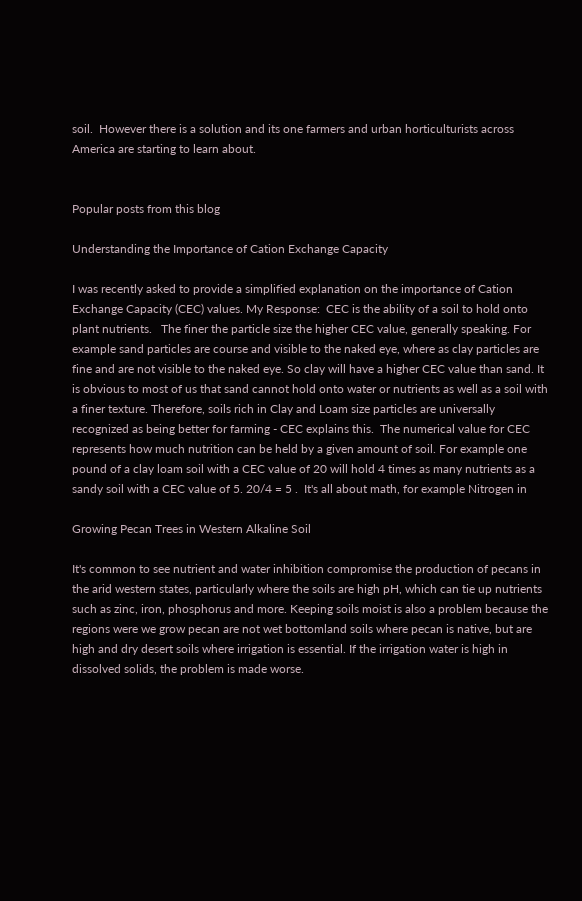soil.  However there is a solution and its one farmers and urban horticulturists across America are starting to learn about.


Popular posts from this blog

Understanding the Importance of Cation Exchange Capacity

I was recently asked to provide a simplified explanation on the importance of Cation Exchange Capacity (CEC) values. My Response:  CEC is the ability of a soil to hold onto plant nutrients.   The finer the particle size the higher CEC value, generally speaking. For example sand particles are course and visible to the naked eye, where as clay particles are fine and are not visible to the naked eye. So clay will have a higher CEC value than sand. It is obvious to most of us that sand cannot hold onto water or nutrients as well as a soil with a finer texture. Therefore, soils rich in Clay and Loam size particles are universally recognized as being better for farming - CEC explains this.  The numerical value for CEC represents how much nutrition can be held by a given amount of soil. For example one pound of a clay loam soil with a CEC value of 20 will hold 4 times as many nutrients as a sandy soil with a CEC value of 5. 20/4 = 5 .  It's all about math, for example Nitrogen in

Growing Pecan Trees in Western Alkaline Soil

It's common to see nutrient and water inhibition compromise the production of pecans in the arid western states, particularly where the soils are high pH, which can tie up nutrients such as zinc, iron, phosphorus and more. Keeping soils moist is also a problem because the regions were we grow pecan are not wet bottomland soils where pecan is native, but are high and dry desert soils where irrigation is essential. If the irrigation water is high in dissolved solids, the problem is made worse.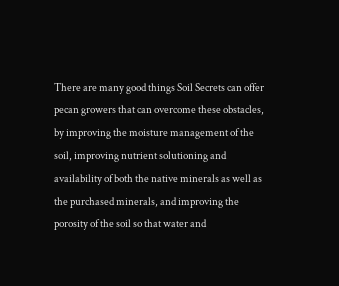There are many good things Soil Secrets can offer pecan growers that can overcome these obstacles, by improving the moisture management of the soil, improving nutrient solutioning and availability of both the native minerals as well as the purchased minerals, and improving the porosity of the soil so that water and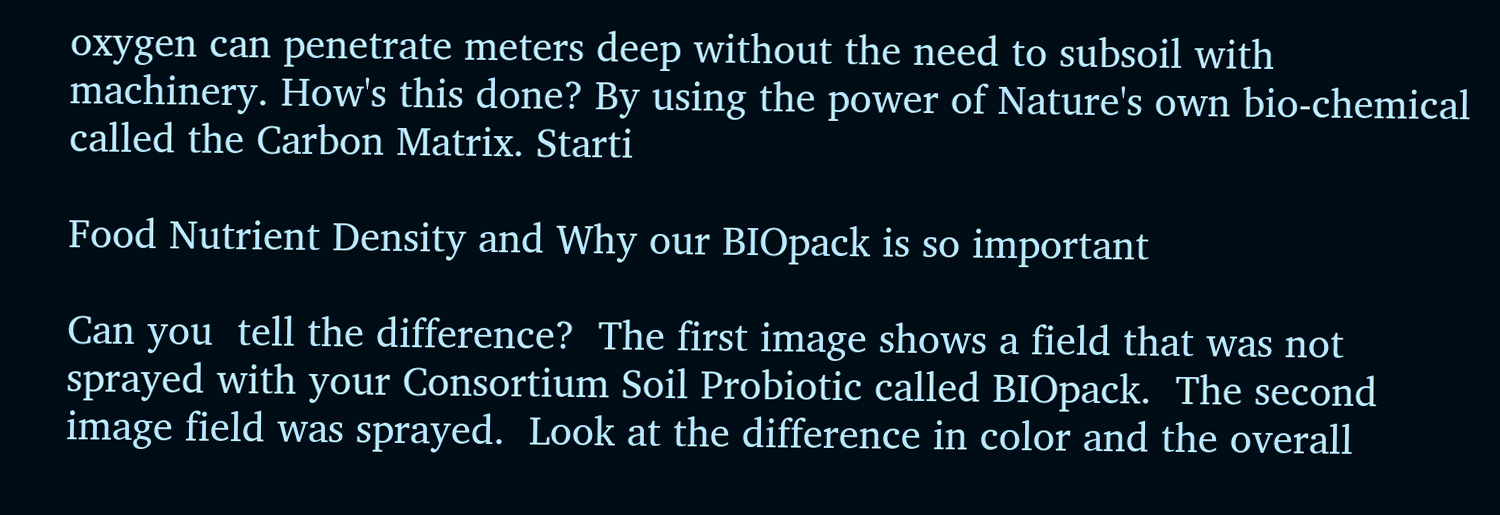oxygen can penetrate meters deep without the need to subsoil with machinery. How's this done? By using the power of Nature's own bio-chemical called the Carbon Matrix. Starti

Food Nutrient Density and Why our BIOpack is so important

Can you  tell the difference?  The first image shows a field that was not sprayed with your Consortium Soil Probiotic called BIOpack.  The second image field was sprayed.  Look at the difference in color and the overall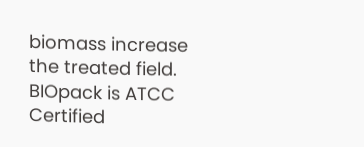biomass increase   the treated field.    BIOpack is ATCC Certified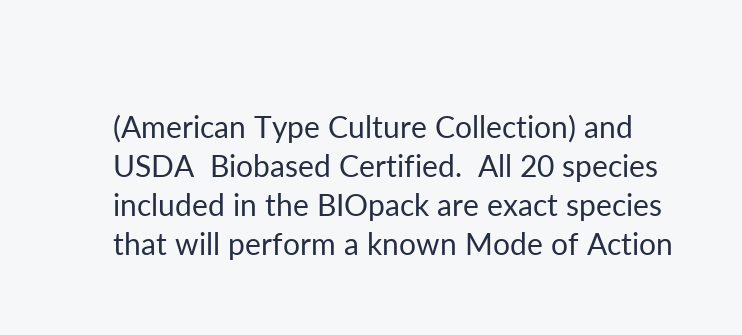(American Type Culture Collection) and  USDA  Biobased Certified.  All 20 species included in the BIOpack are exact species that will perform a known Mode of Action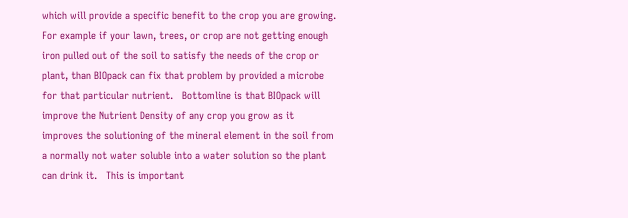which will provide a specific benefit to the crop you are growing.   For example if your lawn, trees, or crop are not getting enough iron pulled out of the soil to satisfy the needs of the crop or plant, than BIOpack can fix that problem by provided a microbe for that particular nutrient.   Bottomline is that BIOpack will improve the Nutrient Density of any crop you grow as it improves the solutioning of the mineral element in the soil from a normally not water soluble into a water solution so the plant can drink it.   This is important